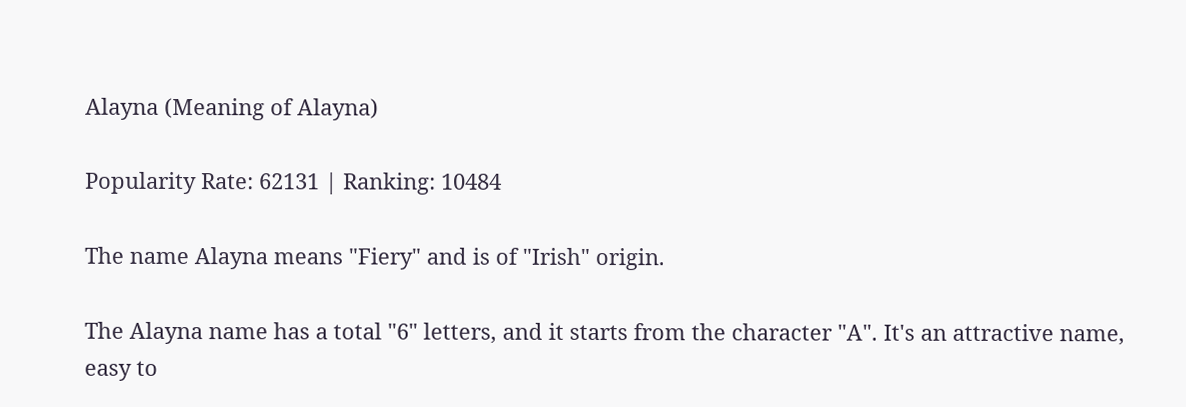Alayna (Meaning of Alayna)

Popularity Rate: 62131 | Ranking: 10484

The name Alayna means "Fiery" and is of "Irish" origin.

The Alayna name has a total "6" letters, and it starts from the character "A". It's an attractive name, easy to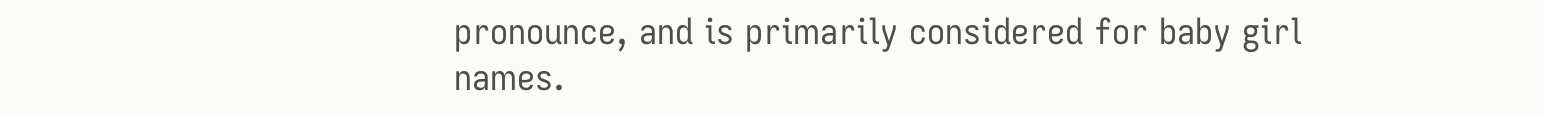pronounce, and is primarily considered for baby girl names.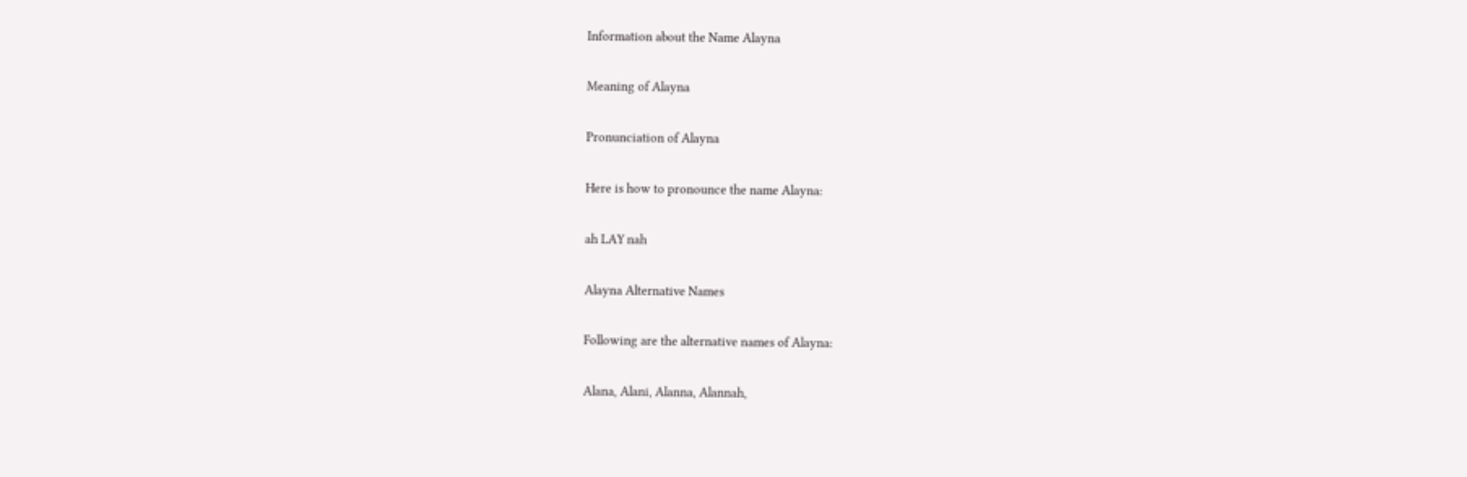Information about the Name Alayna

Meaning of Alayna

Pronunciation of Alayna

Here is how to pronounce the name Alayna:

ah LAY nah

Alayna Alternative Names

Following are the alternative names of Alayna:

Alana, Alani, Alanna, Alannah,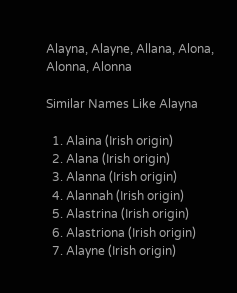Alayna, Alayne, Allana, Alona, Alonna, Alonna

Similar Names Like Alayna

  1. Alaina (Irish origin)
  2. Alana (Irish origin)
  3. Alanna (Irish origin)
  4. Alannah (Irish origin)
  5. Alastrina (Irish origin)
  6. Alastriona (Irish origin)
  7. Alayne (Irish origin)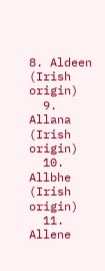8. Aldeen (Irish origin)
  9. Allana (Irish origin)
  10. Allbhe (Irish origin)
  11. Allene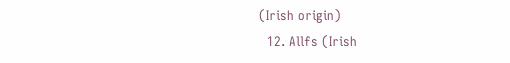(Irish origin)
  12. Allfs (Irish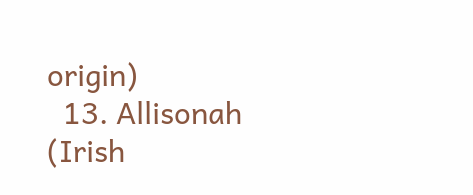origin)
  13. Allisonah (Irish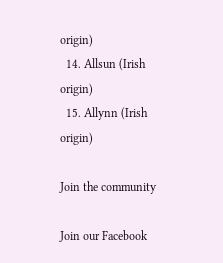origin)
  14. Allsun (Irish origin)
  15. Allynn (Irish origin)

Join the community

Join our Facebook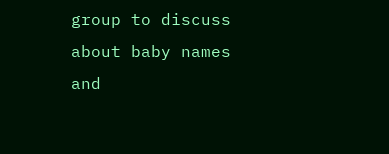group to discuss about baby names and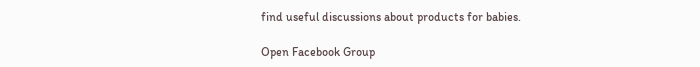find useful discussions about products for babies.

Open Facebook Group